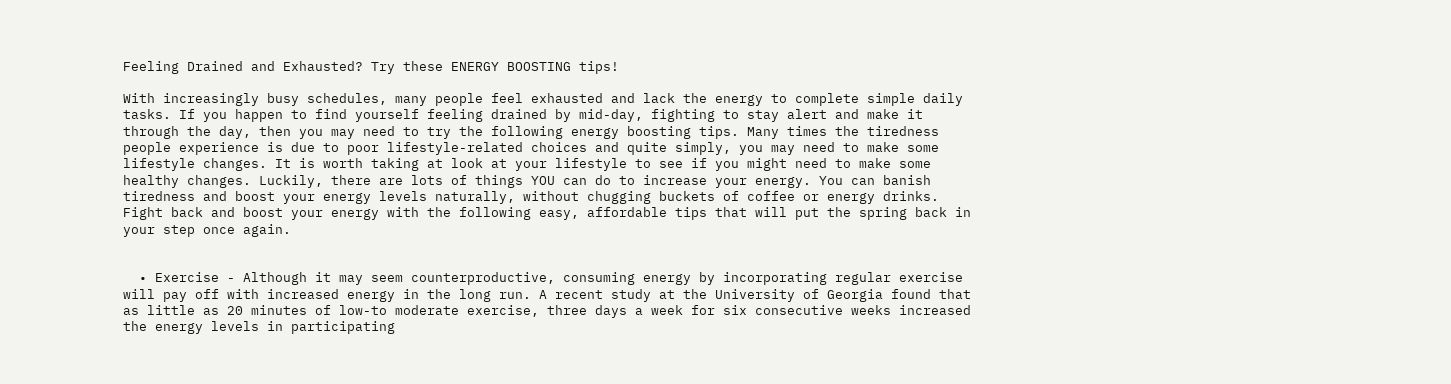Feeling Drained and Exhausted? Try these ENERGY BOOSTING tips!

With increasingly busy schedules, many people feel exhausted and lack the energy to complete simple daily tasks. If you happen to find yourself feeling drained by mid-day, fighting to stay alert and make it through the day, then you may need to try the following energy boosting tips. Many times the tiredness people experience is due to poor lifestyle-related choices and quite simply, you may need to make some lifestyle changes. It is worth taking at look at your lifestyle to see if you might need to make some healthy changes. Luckily, there are lots of things YOU can do to increase your energy. You can banish tiredness and boost your energy levels naturally, without chugging buckets of coffee or energy drinks.  Fight back and boost your energy with the following easy, affordable tips that will put the spring back in your step once again.


  • Exercise - Although it may seem counterproductive, consuming energy by incorporating regular exercise will pay off with increased energy in the long run. A recent study at the University of Georgia found that as little as 20 minutes of low-to moderate exercise, three days a week for six consecutive weeks increased the energy levels in participating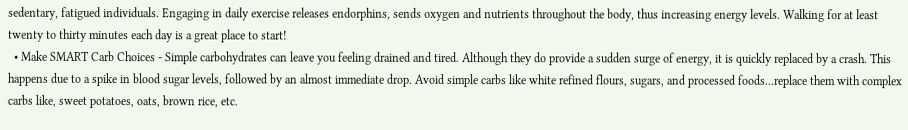sedentary, fatigued individuals. Engaging in daily exercise releases endorphins, sends oxygen and nutrients throughout the body, thus increasing energy levels. Walking for at least twenty to thirty minutes each day is a great place to start!
  • Make SMART Carb Choices - Simple carbohydrates can leave you feeling drained and tired. Although they do provide a sudden surge of energy, it is quickly replaced by a crash. This happens due to a spike in blood sugar levels, followed by an almost immediate drop. Avoid simple carbs like white refined flours, sugars, and processed foods...replace them with complex carbs like, sweet potatoes, oats, brown rice, etc.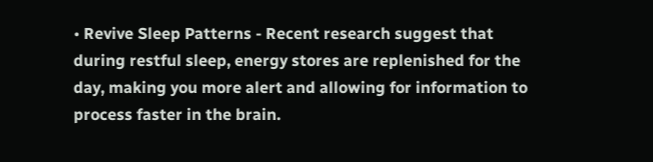• Revive Sleep Patterns - Recent research suggest that during restful sleep, energy stores are replenished for the day, making you more alert and allowing for information to process faster in the brain.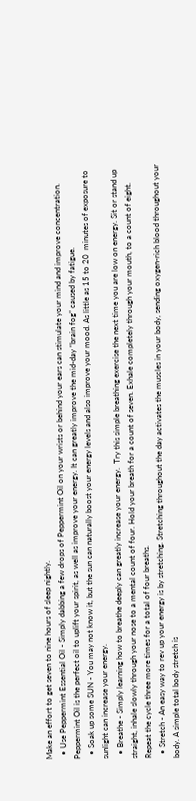Make an effort to get seven to nine hours of sleep nightly.
  • Use Peppermint Essential Oil - Simply dabbing a few drops of Peppermint Oil on your wrists or behind your ears can stimulate your mind and improve concentration. Peppermint Oil is the perfect oil to uplift your spirit, as well as improve your energy. It can greatly improve the mid-day “brain fog” caused by fatigue.
  • Soak up some SUN - You may not know it, but the sun can naturally boost your energy levels and also improve your mood. As little as 15 to 20  minutes of exposure to sunlight can increase your energy.
  • Breathe - Simply learning how to breathe deeply can greatly increase your energy.  Try this simple breathing exercise the next time you are low on energy. Sit or stand up straight, inhale slowly through your nose to a mental count of four. Hold your breath for a count of seven. Exhale completely through your mouth, to a count of eight. Repeat the cycle three more times for a total of four breaths.
  • Stretch - An easy way to rev up your energy is by stretching. Stretching throughout the day activates the muscles in your body, sending oxygen-rich blood throughout your body. A simple total body stretch is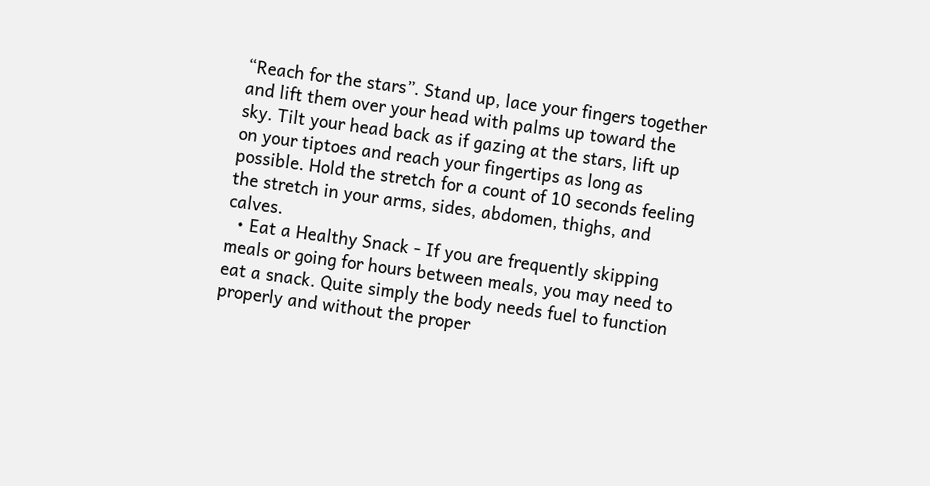“Reach for the stars”. Stand up, lace your fingers together and lift them over your head with palms up toward the sky. Tilt your head back as if gazing at the stars, lift up on your tiptoes and reach your fingertips as long as possible. Hold the stretch for a count of 10 seconds feeling the stretch in your arms, sides, abdomen, thighs, and calves.
  • Eat a Healthy Snack - If you are frequently skipping meals or going for hours between meals, you may need to eat a snack. Quite simply the body needs fuel to function properly and without the proper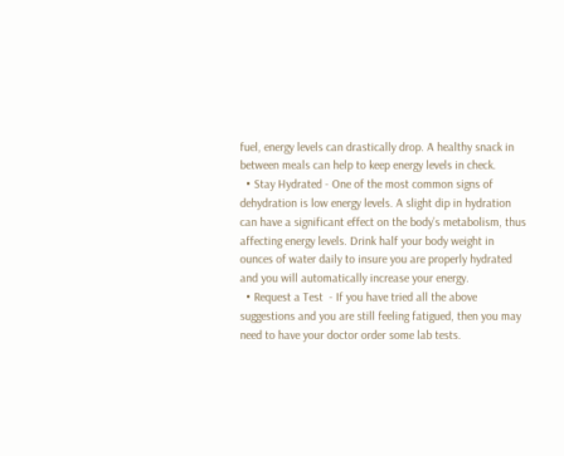fuel, energy levels can drastically drop. A healthy snack in between meals can help to keep energy levels in check.
  • Stay Hydrated - One of the most common signs of dehydration is low energy levels. A slight dip in hydration can have a significant effect on the body’s metabolism, thus affecting energy levels. Drink half your body weight in ounces of water daily to insure you are properly hydrated and you will automatically increase your energy.
  • Request a Test  - If you have tried all the above suggestions and you are still feeling fatigued, then you may need to have your doctor order some lab tests.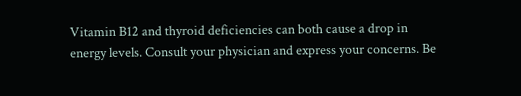Vitamin B12 and thyroid deficiencies can both cause a drop in energy levels. Consult your physician and express your concerns. Be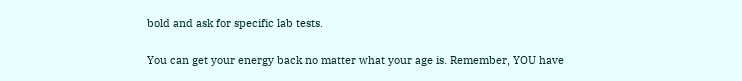bold and ask for specific lab tests.

You can get your energy back no matter what your age is. Remember, YOU have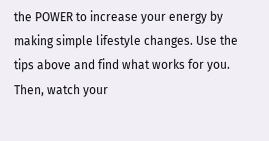the POWER to increase your energy by making simple lifestyle changes. Use the tips above and find what works for you. Then, watch your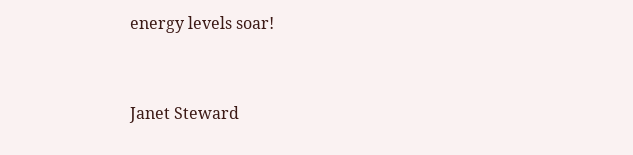energy levels soar!


Janet Steward